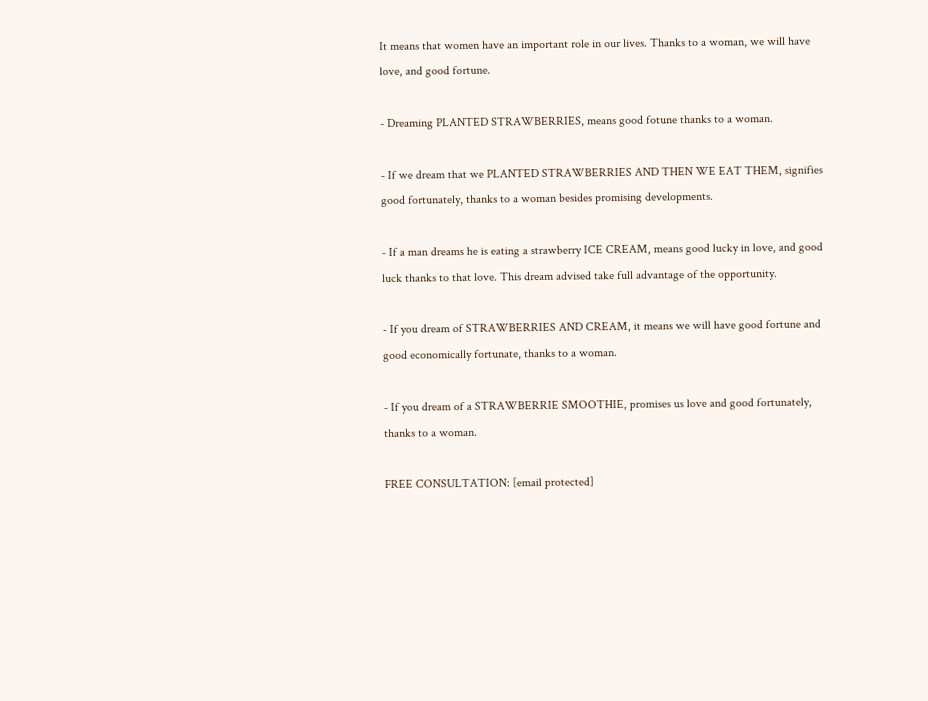It means that women have an important role in our lives. Thanks to a woman, we will have love, and good fortune.

- Dreaming PLANTED STRAWBERRIES, means good fotune thanks to a woman.

- If we dream that we PLANTED STRAWBERRIES AND THEN WE EAT THEM, signifies good fortunately, thanks to a woman besides promising developments.

- If a man dreams he is eating a strawberry ICE CREAM, means good lucky in love, and good luck thanks to that love. This dream advised take full advantage of the opportunity.

- If you dream of STRAWBERRIES AND CREAM, it means we will have good fortune and good economically fortunate, thanks to a woman.

- If you dream of a STRAWBERRIE SMOOTHIE, promises us love and good fortunately, thanks to a woman.

FREE CONSULTATION: [email protected]